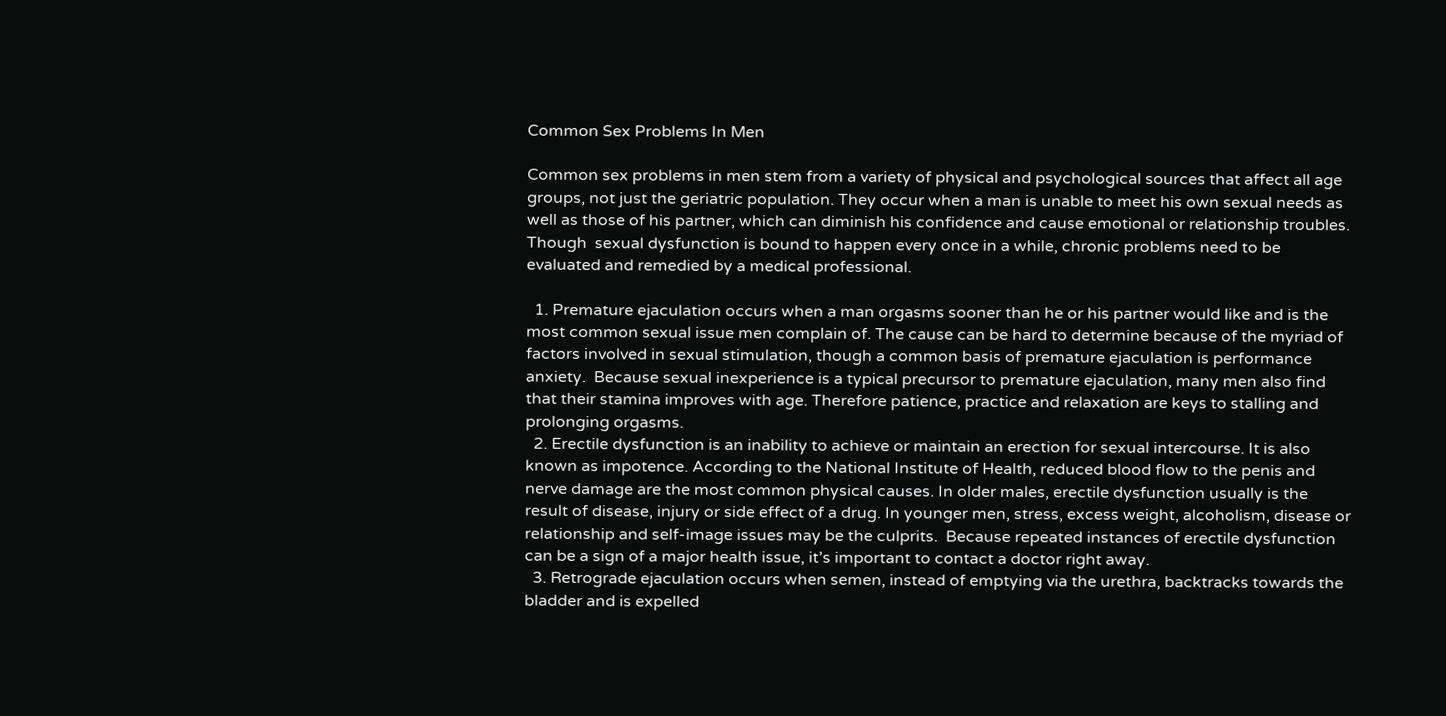Common Sex Problems In Men

Common sex problems in men stem from a variety of physical and psychological sources that affect all age groups, not just the geriatric population. They occur when a man is unable to meet his own sexual needs as well as those of his partner, which can diminish his confidence and cause emotional or relationship troubles. Though  sexual dysfunction is bound to happen every once in a while, chronic problems need to be evaluated and remedied by a medical professional.

  1. Premature ejaculation occurs when a man orgasms sooner than he or his partner would like and is the most common sexual issue men complain of. The cause can be hard to determine because of the myriad of factors involved in sexual stimulation, though a common basis of premature ejaculation is performance anxiety.  Because sexual inexperience is a typical precursor to premature ejaculation, many men also find that their stamina improves with age. Therefore patience, practice and relaxation are keys to stalling and prolonging orgasms.
  2. Erectile dysfunction is an inability to achieve or maintain an erection for sexual intercourse. It is also known as impotence. According to the National Institute of Health, reduced blood flow to the penis and nerve damage are the most common physical causes. In older males, erectile dysfunction usually is the result of disease, injury or side effect of a drug. In younger men, stress, excess weight, alcoholism, disease or relationship and self-image issues may be the culprits.  Because repeated instances of erectile dysfunction can be a sign of a major health issue, it’s important to contact a doctor right away.
  3. Retrograde ejaculation occurs when semen, instead of emptying via the urethra, backtracks towards the bladder and is expelled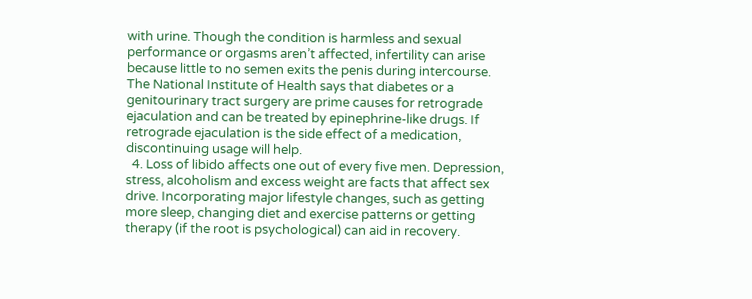with urine. Though the condition is harmless and sexual performance or orgasms aren’t affected, infertility can arise because little to no semen exits the penis during intercourse. The National Institute of Health says that diabetes or a genitourinary tract surgery are prime causes for retrograde ejaculation and can be treated by epinephrine-like drugs. If retrograde ejaculation is the side effect of a medication, discontinuing usage will help.
  4. Loss of libido affects one out of every five men. Depression, stress, alcoholism and excess weight are facts that affect sex drive. Incorporating major lifestyle changes, such as getting more sleep, changing diet and exercise patterns or getting therapy (if the root is psychological) can aid in recovery.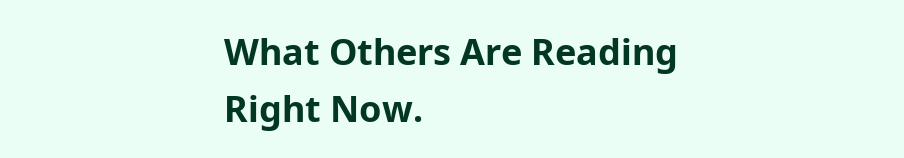What Others Are Reading Right Now.